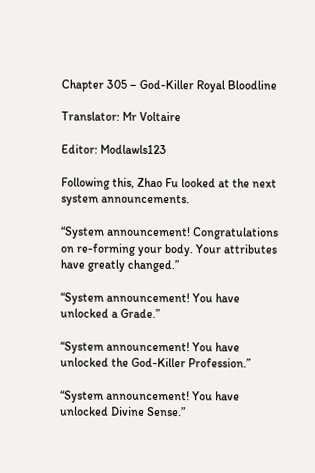Chapter 305 – God-Killer Royal Bloodline

Translator: Mr Voltaire

Editor: Modlawls123

Following this, Zhao Fu looked at the next system announcements.

“System announcement! Congratulations on re-forming your body. Your attributes have greatly changed.”

“System announcement! You have unlocked a Grade.”

“System announcement! You have unlocked the God-Killer Profession.”

“System announcement! You have unlocked Divine Sense.”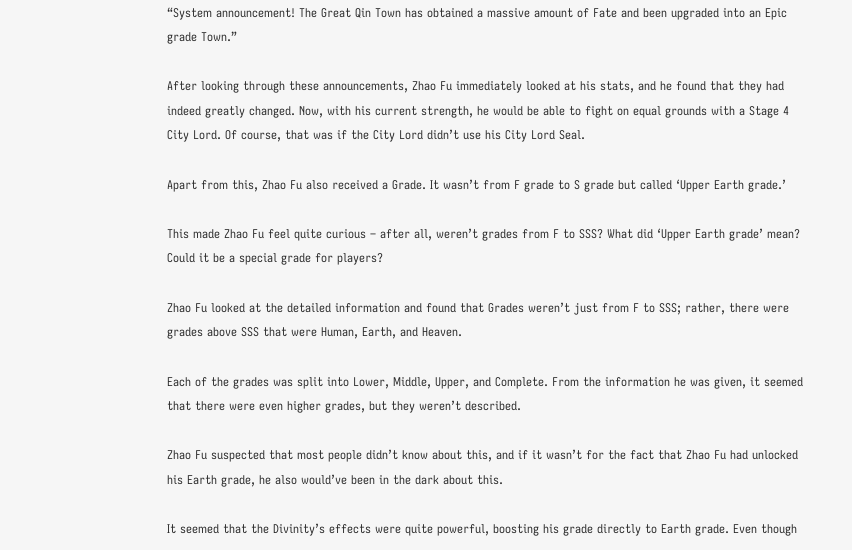“System announcement! The Great Qin Town has obtained a massive amount of Fate and been upgraded into an Epic grade Town.”

After looking through these announcements, Zhao Fu immediately looked at his stats, and he found that they had indeed greatly changed. Now, with his current strength, he would be able to fight on equal grounds with a Stage 4 City Lord. Of course, that was if the City Lord didn’t use his City Lord Seal.

Apart from this, Zhao Fu also received a Grade. It wasn’t from F grade to S grade but called ‘Upper Earth grade.’

This made Zhao Fu feel quite curious – after all, weren’t grades from F to SSS? What did ‘Upper Earth grade’ mean? Could it be a special grade for players?

Zhao Fu looked at the detailed information and found that Grades weren’t just from F to SSS; rather, there were grades above SSS that were Human, Earth, and Heaven.

Each of the grades was split into Lower, Middle, Upper, and Complete. From the information he was given, it seemed that there were even higher grades, but they weren’t described.

Zhao Fu suspected that most people didn’t know about this, and if it wasn’t for the fact that Zhao Fu had unlocked his Earth grade, he also would’ve been in the dark about this.

It seemed that the Divinity’s effects were quite powerful, boosting his grade directly to Earth grade. Even though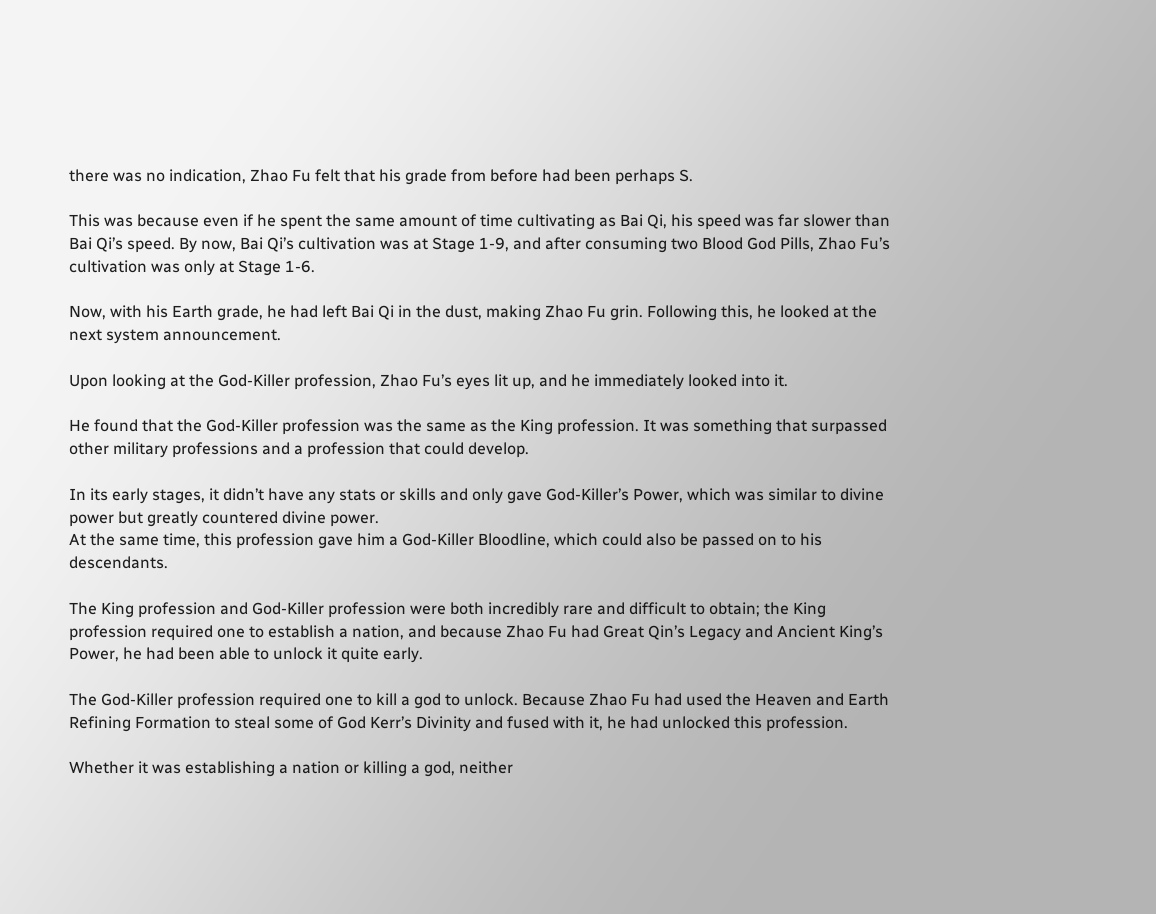there was no indication, Zhao Fu felt that his grade from before had been perhaps S.

This was because even if he spent the same amount of time cultivating as Bai Qi, his speed was far slower than Bai Qi’s speed. By now, Bai Qi’s cultivation was at Stage 1-9, and after consuming two Blood God Pills, Zhao Fu’s cultivation was only at Stage 1-6.

Now, with his Earth grade, he had left Bai Qi in the dust, making Zhao Fu grin. Following this, he looked at the next system announcement.

Upon looking at the God-Killer profession, Zhao Fu’s eyes lit up, and he immediately looked into it.

He found that the God-Killer profession was the same as the King profession. It was something that surpassed other military professions and a profession that could develop.

In its early stages, it didn’t have any stats or skills and only gave God-Killer’s Power, which was similar to divine power but greatly countered divine power.
At the same time, this profession gave him a God-Killer Bloodline, which could also be passed on to his descendants.

The King profession and God-Killer profession were both incredibly rare and difficult to obtain; the King profession required one to establish a nation, and because Zhao Fu had Great Qin’s Legacy and Ancient King’s Power, he had been able to unlock it quite early.

The God-Killer profession required one to kill a god to unlock. Because Zhao Fu had used the Heaven and Earth Refining Formation to steal some of God Kerr’s Divinity and fused with it, he had unlocked this profession.

Whether it was establishing a nation or killing a god, neither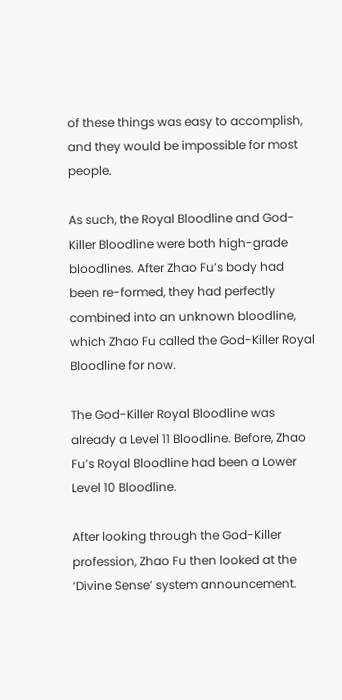of these things was easy to accomplish, and they would be impossible for most people.

As such, the Royal Bloodline and God-Killer Bloodline were both high-grade bloodlines. After Zhao Fu’s body had been re-formed, they had perfectly combined into an unknown bloodline, which Zhao Fu called the God-Killer Royal Bloodline for now.

The God-Killer Royal Bloodline was already a Level 11 Bloodline. Before, Zhao Fu’s Royal Bloodline had been a Lower Level 10 Bloodline.

After looking through the God-Killer profession, Zhao Fu then looked at the ‘Divine Sense’ system announcement.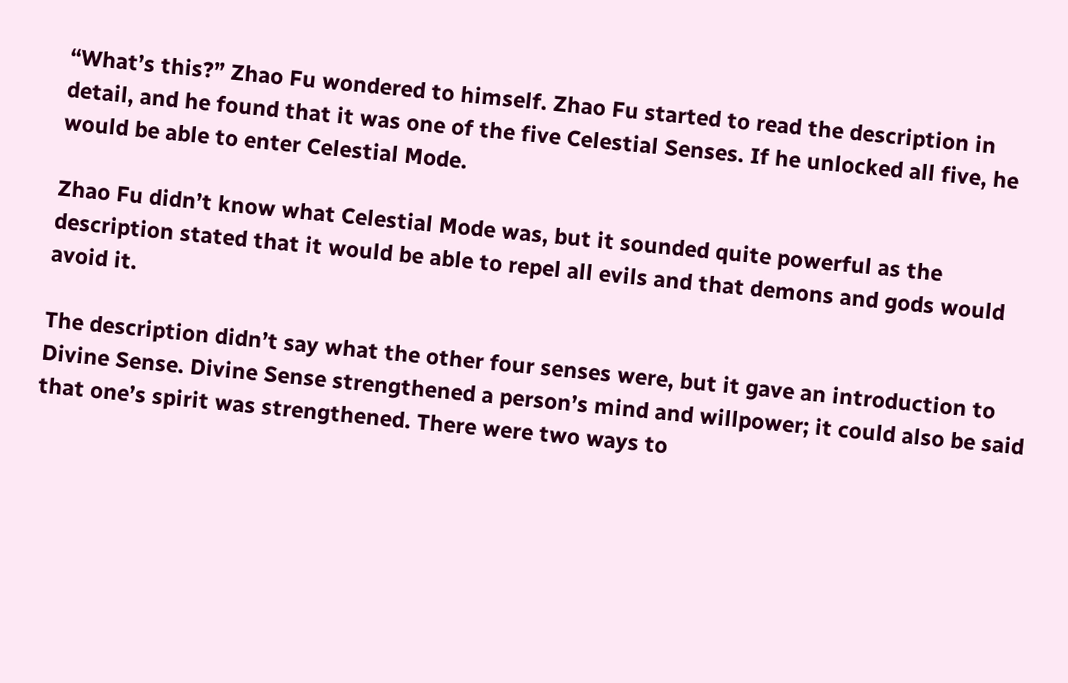“What’s this?” Zhao Fu wondered to himself. Zhao Fu started to read the description in detail, and he found that it was one of the five Celestial Senses. If he unlocked all five, he would be able to enter Celestial Mode.

Zhao Fu didn’t know what Celestial Mode was, but it sounded quite powerful as the description stated that it would be able to repel all evils and that demons and gods would avoid it.

The description didn’t say what the other four senses were, but it gave an introduction to Divine Sense. Divine Sense strengthened a person’s mind and willpower; it could also be said that one’s spirit was strengthened. There were two ways to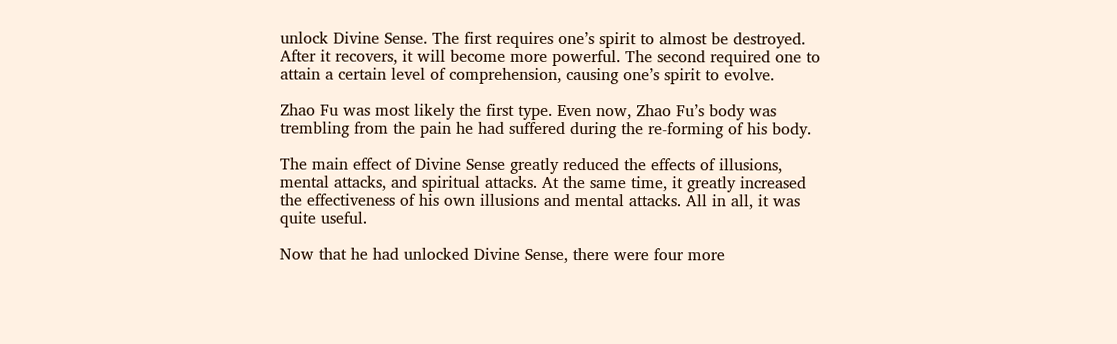unlock Divine Sense. The first requires one’s spirit to almost be destroyed. After it recovers, it will become more powerful. The second required one to attain a certain level of comprehension, causing one’s spirit to evolve.

Zhao Fu was most likely the first type. Even now, Zhao Fu’s body was trembling from the pain he had suffered during the re-forming of his body.

The main effect of Divine Sense greatly reduced the effects of illusions, mental attacks, and spiritual attacks. At the same time, it greatly increased the effectiveness of his own illusions and mental attacks. All in all, it was quite useful.

Now that he had unlocked Divine Sense, there were four more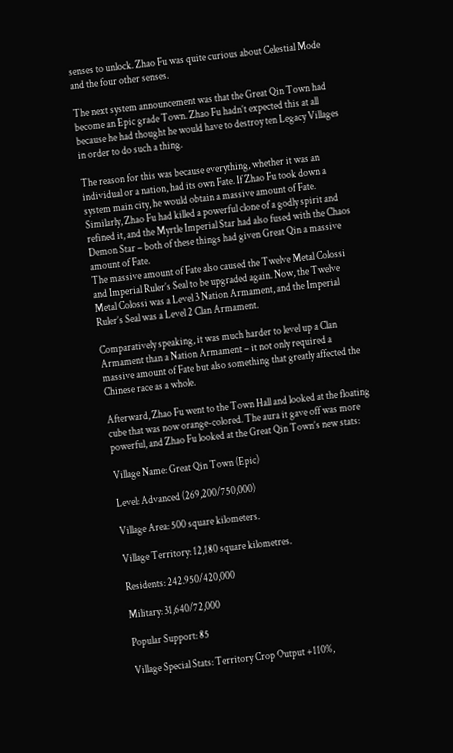senses to unlock. Zhao Fu was quite curious about Celestial Mode and the four other senses.

The next system announcement was that the Great Qin Town had become an Epic grade Town. Zhao Fu hadn’t expected this at all because he had thought he would have to destroy ten Legacy Villages in order to do such a thing.

The reason for this was because everything, whether it was an individual or a nation, had its own Fate. If Zhao Fu took down a system main city, he would obtain a massive amount of Fate. Similarly, Zhao Fu had killed a powerful clone of a godly spirit and refined it, and the Myrtle Imperial Star had also fused with the Chaos Demon Star – both of these things had given Great Qin a massive amount of Fate.
The massive amount of Fate also caused the Twelve Metal Colossi and Imperial Ruler’s Seal to be upgraded again. Now, the Twelve Metal Colossi was a Level 3 Nation Armament, and the Imperial Ruler’s Seal was a Level 2 Clan Armament.

Comparatively speaking, it was much harder to level up a Clan Armament than a Nation Armament – it not only required a massive amount of Fate but also something that greatly affected the Chinese race as a whole.

Afterward, Zhao Fu went to the Town Hall and looked at the floating cube that was now orange-colored. The aura it gave off was more powerful, and Zhao Fu looked at the Great Qin Town’s new stats:

Village Name: Great Qin Town (Epic)

Level: Advanced (269,200/750,000)

Village Area: 500 square kilometers.

Village Territory: 12,180 square kilometres.

Residents: 242.950/420,000

Military: 31,640/72,000

Popular Support: 85

Village Special Stats: Territory Crop Output +110%,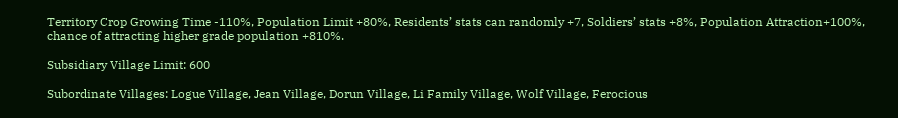Territory Crop Growing Time -110%, Population Limit +80%, Residents’ stats can randomly +7, Soldiers’ stats +8%, Population Attraction+100%, chance of attracting higher grade population +810%.

Subsidiary Village Limit: 600

Subordinate Villages: Logue Village, Jean Village, Dorun Village, Li Family Village, Wolf Village, Ferocious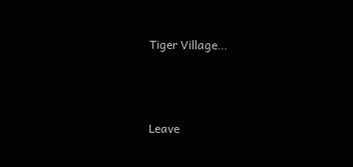Tiger Village…



Leave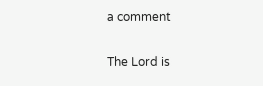a comment

The Lord is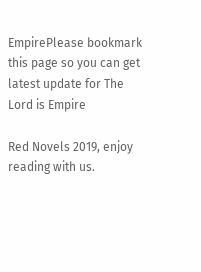EmpirePlease bookmark this page so you can get latest update for The Lord is Empire

Red Novels 2019, enjoy reading with us.